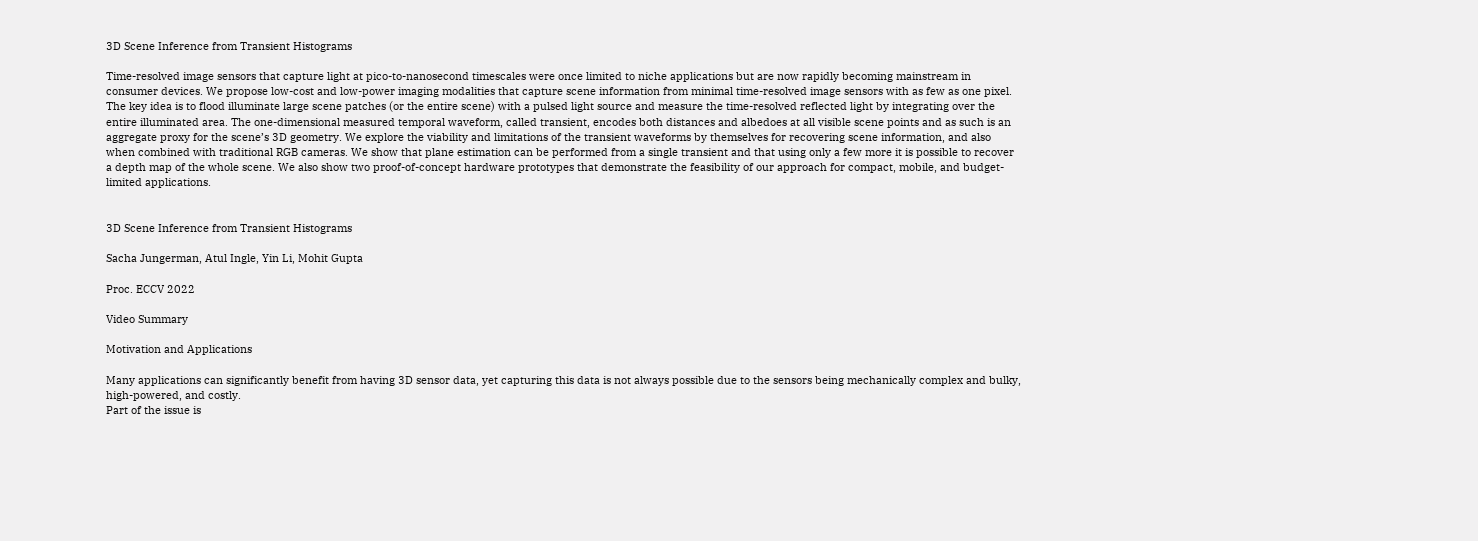3D Scene Inference from Transient Histograms

Time-resolved image sensors that capture light at pico-to-nanosecond timescales were once limited to niche applications but are now rapidly becoming mainstream in consumer devices. We propose low-cost and low-power imaging modalities that capture scene information from minimal time-resolved image sensors with as few as one pixel. The key idea is to flood illuminate large scene patches (or the entire scene) with a pulsed light source and measure the time-resolved reflected light by integrating over the entire illuminated area. The one-dimensional measured temporal waveform, called transient, encodes both distances and albedoes at all visible scene points and as such is an aggregate proxy for the scene’s 3D geometry. We explore the viability and limitations of the transient waveforms by themselves for recovering scene information, and also when combined with traditional RGB cameras. We show that plane estimation can be performed from a single transient and that using only a few more it is possible to recover a depth map of the whole scene. We also show two proof-of-concept hardware prototypes that demonstrate the feasibility of our approach for compact, mobile, and budget-limited applications.


3D Scene Inference from Transient Histograms

Sacha Jungerman, Atul Ingle, Yin Li, Mohit Gupta

Proc. ECCV 2022

Video Summary

Motivation and Applications

Many applications can significantly benefit from having 3D sensor data, yet capturing this data is not always possible due to the sensors being mechanically complex and bulky, high-powered, and costly.
Part of the issue is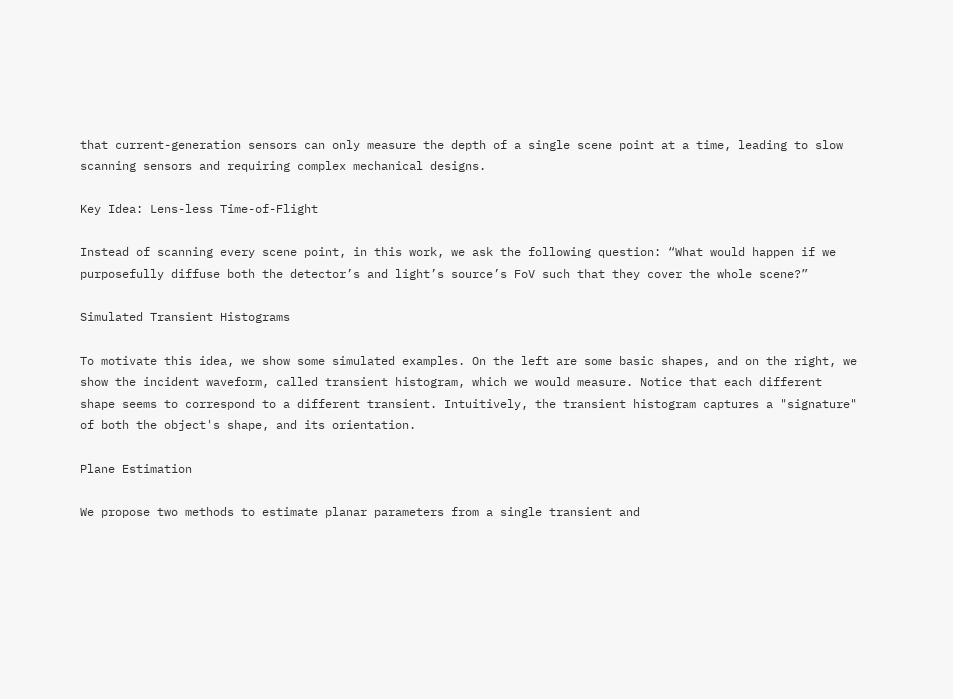that current-generation sensors can only measure the depth of a single scene point at a time, leading to slow scanning sensors and requiring complex mechanical designs.

Key Idea: Lens-less Time-of-Flight

Instead of scanning every scene point, in this work, we ask the following question: “What would happen if we purposefully diffuse both the detector’s and light’s source’s FoV such that they cover the whole scene?”

Simulated Transient Histograms

To motivate this idea, we show some simulated examples. On the left are some basic shapes, and on the right, we show the incident waveform, called transient histogram, which we would measure. Notice that each different shape seems to correspond to a different transient. Intuitively, the transient histogram captures a "signature" of both the object's shape, and its orientation.

Plane Estimation

We propose two methods to estimate planar parameters from a single transient and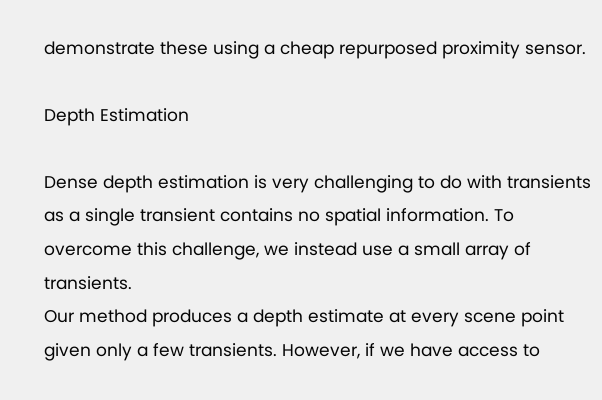demonstrate these using a cheap repurposed proximity sensor.

Depth Estimation

Dense depth estimation is very challenging to do with transients as a single transient contains no spatial information. To overcome this challenge, we instead use a small array of transients.
Our method produces a depth estimate at every scene point given only a few transients. However, if we have access to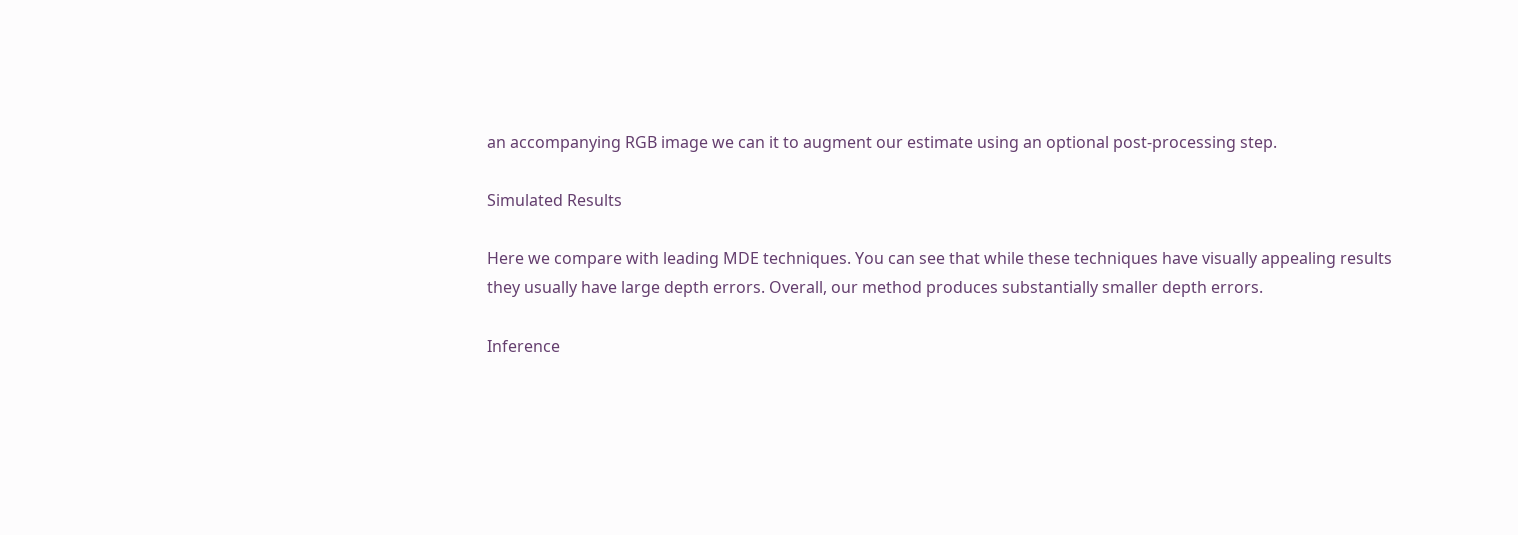an accompanying RGB image we can it to augment our estimate using an optional post-processing step.

Simulated Results

Here we compare with leading MDE techniques. You can see that while these techniques have visually appealing results they usually have large depth errors. Overall, our method produces substantially smaller depth errors.

Inference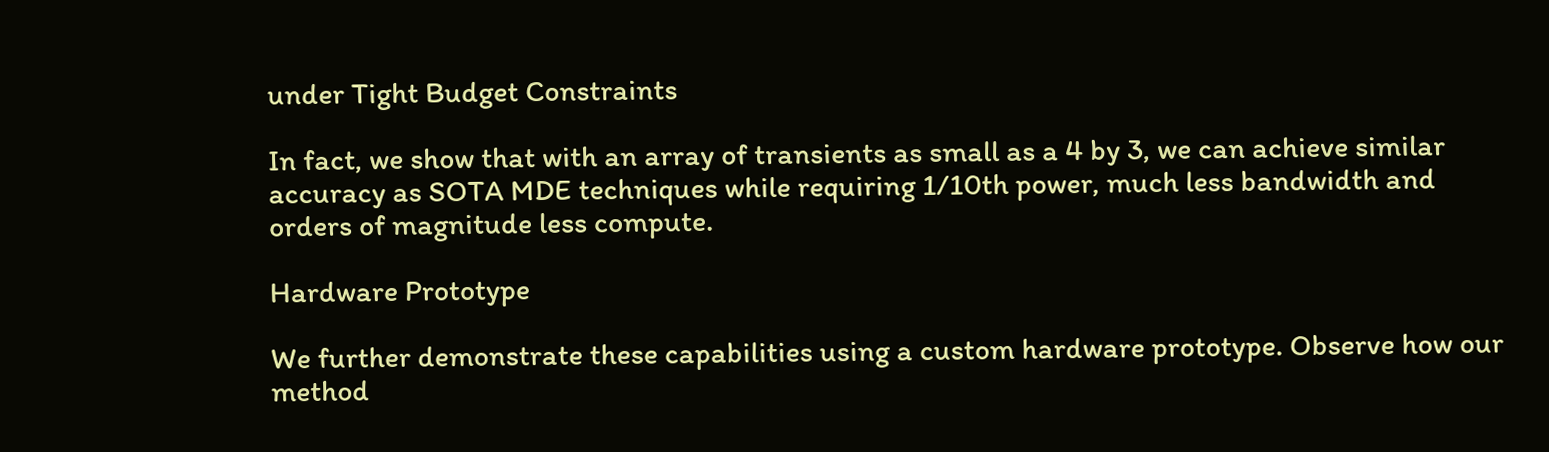under Tight Budget Constraints

In fact, we show that with an array of transients as small as a 4 by 3, we can achieve similar accuracy as SOTA MDE techniques while requiring 1/10th power, much less bandwidth and orders of magnitude less compute.

Hardware Prototype

We further demonstrate these capabilities using a custom hardware prototype. Observe how our method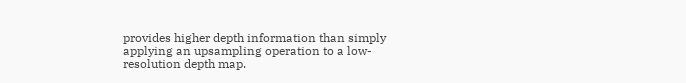provides higher depth information than simply applying an upsampling operation to a low-resolution depth map.